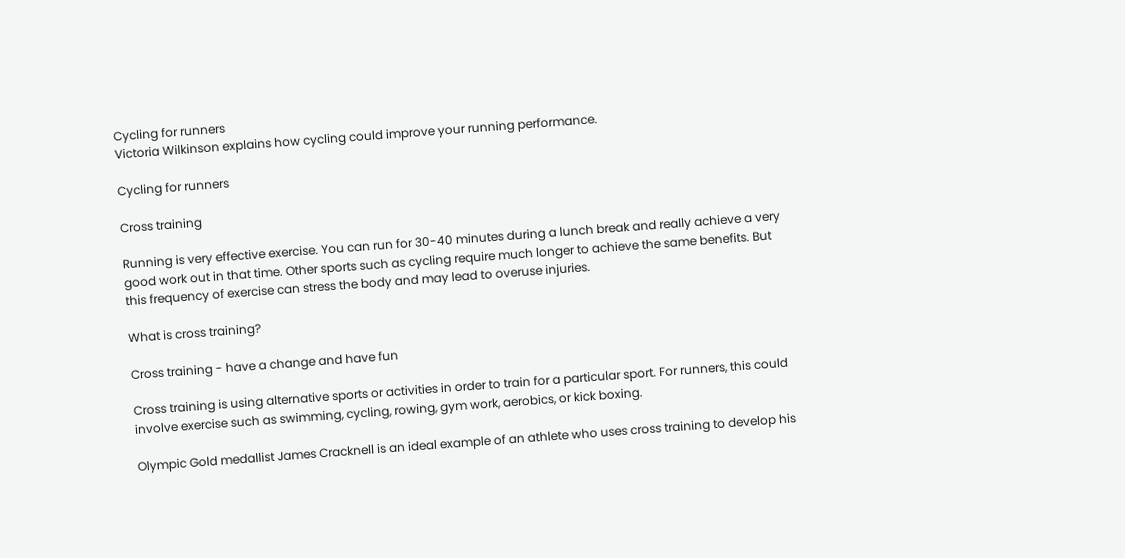Cycling for runners
Victoria Wilkinson explains how cycling could improve your running performance.

Cycling for runners

Cross training

Running is very effective exercise. You can run for 30-40 minutes during a lunch break and really achieve a very good work out in that time. Other sports such as cycling require much longer to achieve the same benefits. But this frequency of exercise can stress the body and may lead to overuse injuries.

What is cross training?

Cross training - have a change and have fun

Cross training is using alternative sports or activities in order to train for a particular sport. For runners, this could involve exercise such as swimming, cycling, rowing, gym work, aerobics, or kick boxing.

Olympic Gold medallist James Cracknell is an ideal example of an athlete who uses cross training to develop his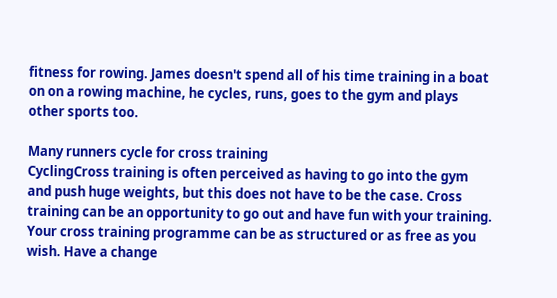fitness for rowing. James doesn't spend all of his time training in a boat on on a rowing machine, he cycles, runs, goes to the gym and plays other sports too.

Many runners cycle for cross training
CyclingCross training is often perceived as having to go into the gym and push huge weights, but this does not have to be the case. Cross training can be an opportunity to go out and have fun with your training. Your cross training programme can be as structured or as free as you wish. Have a change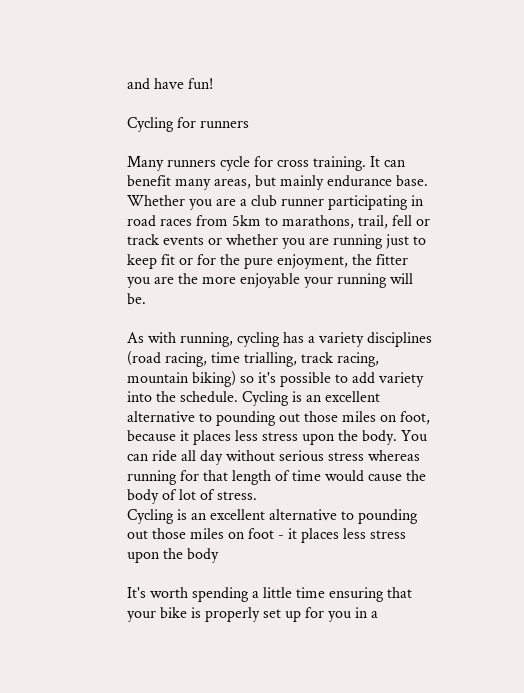and have fun!

Cycling for runners

Many runners cycle for cross training. It can benefit many areas, but mainly endurance base. Whether you are a club runner participating in road races from 5km to marathons, trail, fell or track events or whether you are running just to keep fit or for the pure enjoyment, the fitter you are the more enjoyable your running will be.

As with running, cycling has a variety disciplines (road racing, time trialling, track racing, mountain biking) so it's possible to add variety into the schedule. Cycling is an excellent alternative to pounding out those miles on foot, because it places less stress upon the body. You can ride all day without serious stress whereas running for that length of time would cause the body of lot of stress.
Cycling is an excellent alternative to pounding out those miles on foot - it places less stress upon the body

It's worth spending a little time ensuring that your bike is properly set up for you in a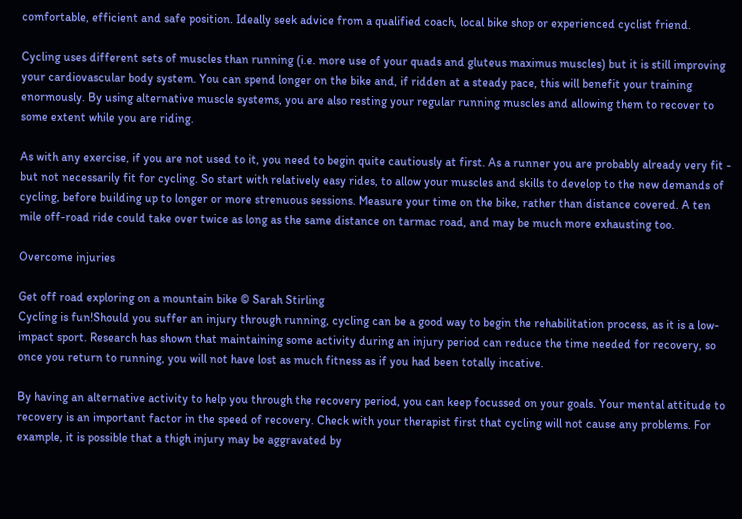comfortable, efficient and safe position. Ideally seek advice from a qualified coach, local bike shop or experienced cyclist friend.

Cycling uses different sets of muscles than running (i.e. more use of your quads and gluteus maximus muscles) but it is still improving your cardiovascular body system. You can spend longer on the bike and, if ridden at a steady pace, this will benefit your training enormously. By using alternative muscle systems, you are also resting your regular running muscles and allowing them to recover to some extent while you are riding.

As with any exercise, if you are not used to it, you need to begin quite cautiously at first. As a runner you are probably already very fit - but not necessarily fit for cycling. So start with relatively easy rides, to allow your muscles and skills to develop to the new demands of cycling, before building up to longer or more strenuous sessions. Measure your time on the bike, rather than distance covered. A ten mile off-road ride could take over twice as long as the same distance on tarmac road, and may be much more exhausting too.

Overcome injuries

Get off road exploring on a mountain bike © Sarah Stirling
Cycling is fun!Should you suffer an injury through running, cycling can be a good way to begin the rehabilitation process, as it is a low-impact sport. Research has shown that maintaining some activity during an injury period can reduce the time needed for recovery, so once you return to running, you will not have lost as much fitness as if you had been totally incative.

By having an alternative activity to help you through the recovery period, you can keep focussed on your goals. Your mental attitude to recovery is an important factor in the speed of recovery. Check with your therapist first that cycling will not cause any problems. For example, it is possible that a thigh injury may be aggravated by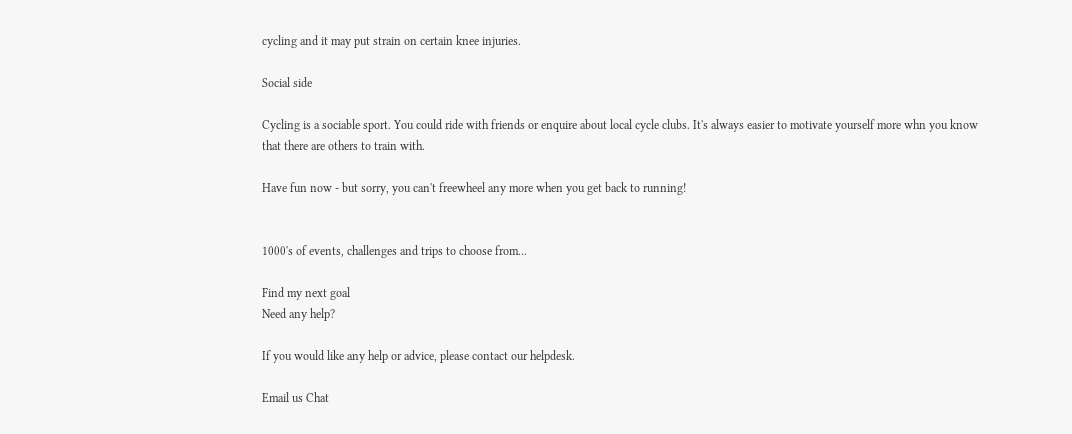cycling and it may put strain on certain knee injuries.

Social side

Cycling is a sociable sport. You could ride with friends or enquire about local cycle clubs. It's always easier to motivate yourself more whn you know that there are others to train with.

Have fun now - but sorry, you can't freewheel any more when you get back to running!


1000's of events, challenges and trips to choose from...

Find my next goal
Need any help?

If you would like any help or advice, please contact our helpdesk.

Email us Chat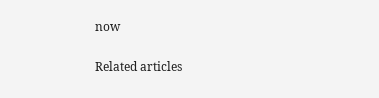now

Related articles